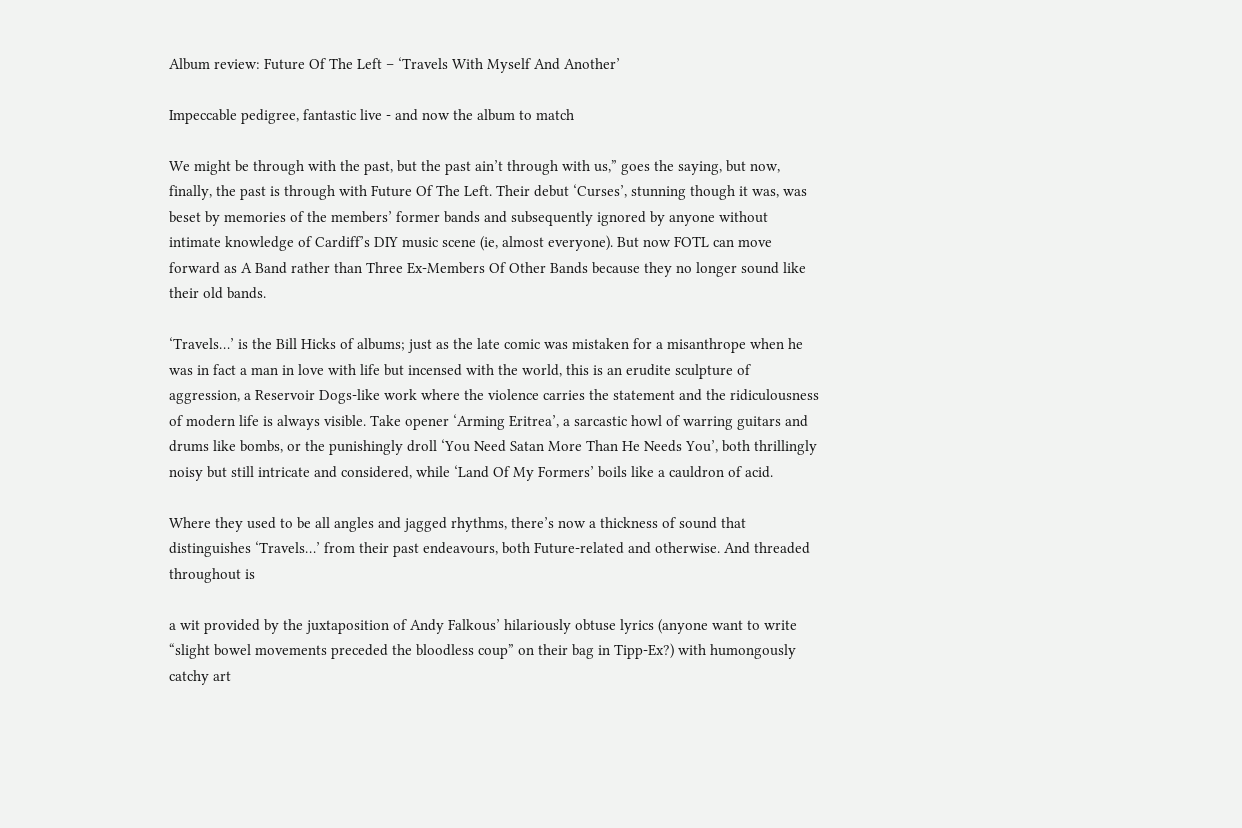Album review: Future Of The Left – ‘Travels With Myself And Another’

Impeccable pedigree, fantastic live - and now the album to match

We might be through with the past, but the past ain’t through with us,” goes the saying, but now, finally, the past is through with Future Of The Left. Their debut ‘Curses’, stunning though it was, was beset by memories of the members’ former bands and subsequently ignored by anyone without intimate knowledge of Cardiff’s DIY music scene (ie, almost everyone). But now FOTL can move forward as A Band rather than Three Ex-Members Of Other Bands because they no longer sound like their old bands.

‘Travels…’ is the Bill Hicks of albums; just as the late comic was mistaken for a misanthrope when he was in fact a man in love with life but incensed with the world, this is an erudite sculpture of aggression, a Reservoir Dogs-like work where the violence carries the statement and the ridiculousness of modern life is always visible. Take opener ‘Arming Eritrea’, a sarcastic howl of warring guitars and drums like bombs, or the punishingly droll ‘You Need Satan More Than He Needs You’, both thrillingly noisy but still intricate and considered, while ‘Land Of My Formers’ boils like a cauldron of acid.

Where they used to be all angles and jagged rhythms, there’s now a thickness of sound that distinguishes ‘Travels…’ from their past endeavours, both Future-related and otherwise. And threaded throughout is

a wit provided by the juxtaposition of Andy Falkous’ hilariously obtuse lyrics (anyone want to write “slight bowel movements preceded the bloodless coup” on their bag in Tipp-Ex?) with humongously catchy art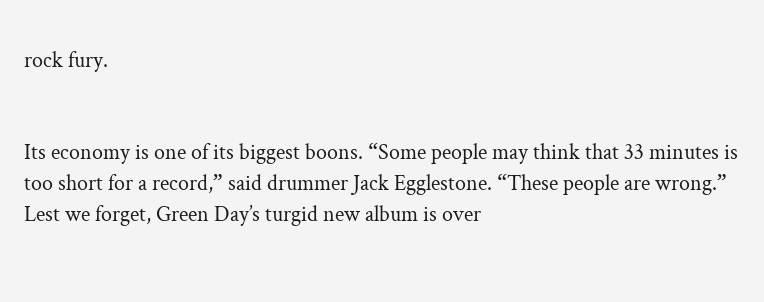rock fury.


Its economy is one of its biggest boons. “Some people may think that 33 minutes is too short for a record,” said drummer Jack Egglestone. “These people are wrong.” Lest we forget, Green Day’s turgid new album is over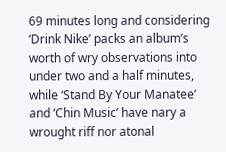69 minutes long and considering ‘Drink Nike’ packs an album’s worth of wry observations into under two and a half minutes, while ‘Stand By Your Manatee’ and ‘Chin Music’ have nary a wrought riff nor atonal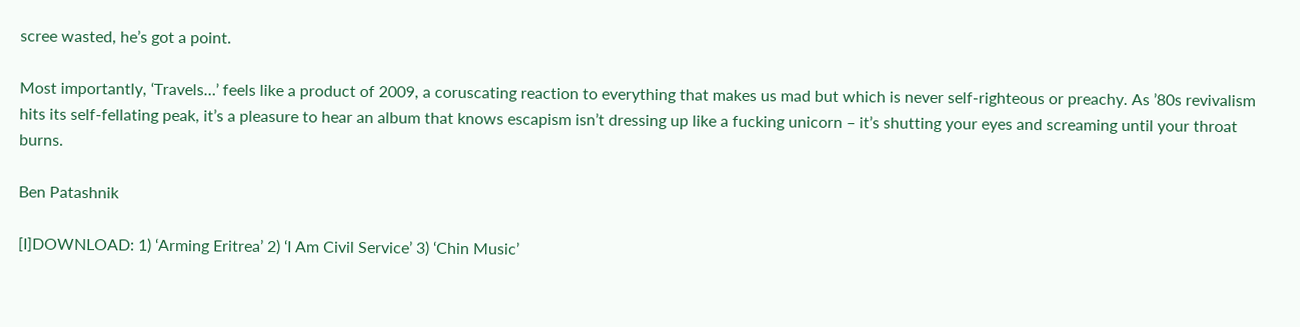scree wasted, he’s got a point.

Most importantly, ‘Travels…’ feels like a product of 2009, a coruscating reaction to everything that makes us mad but which is never self-righteous or preachy. As ’80s revivalism hits its self-fellating peak, it’s a pleasure to hear an album that knows escapism isn’t dressing up like a fucking unicorn – it’s shutting your eyes and screaming until your throat burns.

Ben Patashnik

[I]DOWNLOAD: 1) ‘Arming Eritrea’ 2) ‘I Am Civil Service’ 3) ‘Chin Music’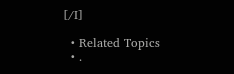[/I]

  • Related Topics
  • .